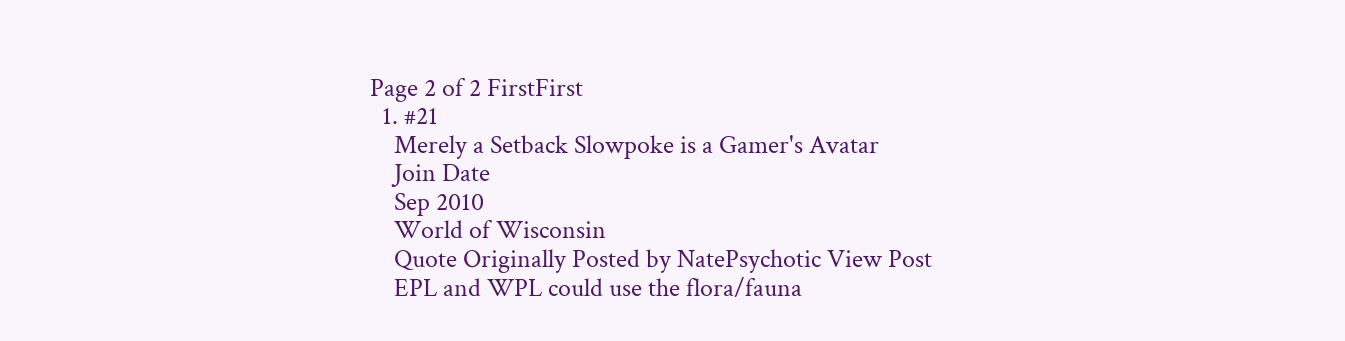Page 2 of 2 FirstFirst
  1. #21
    Merely a Setback Slowpoke is a Gamer's Avatar
    Join Date
    Sep 2010
    World of Wisconsin
    Quote Originally Posted by NatePsychotic View Post
    EPL and WPL could use the flora/fauna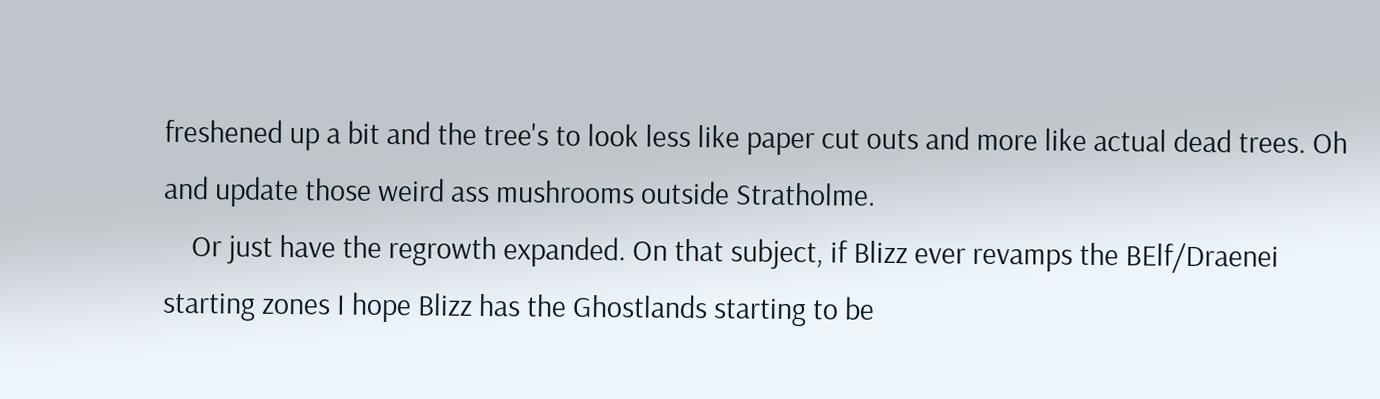freshened up a bit and the tree's to look less like paper cut outs and more like actual dead trees. Oh and update those weird ass mushrooms outside Stratholme.
    Or just have the regrowth expanded. On that subject, if Blizz ever revamps the BElf/Draenei starting zones I hope Blizz has the Ghostlands starting to be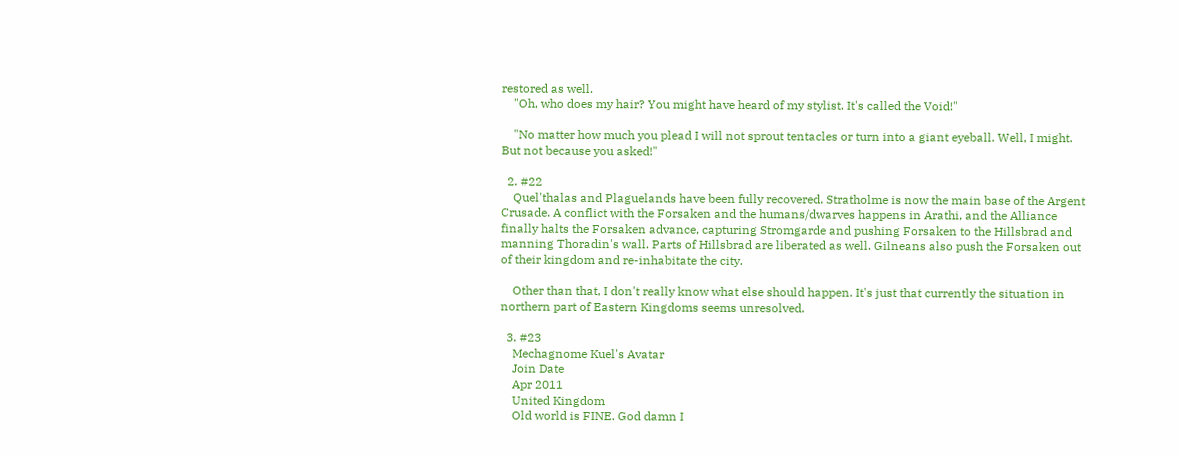restored as well.
    "Oh, who does my hair? You might have heard of my stylist. It's called the Void!"

    "No matter how much you plead I will not sprout tentacles or turn into a giant eyeball. Well, I might. But not because you asked!"

  2. #22
    Quel'thalas and Plaguelands have been fully recovered. Stratholme is now the main base of the Argent Crusade. A conflict with the Forsaken and the humans/dwarves happens in Arathi, and the Alliance finally halts the Forsaken advance, capturing Stromgarde and pushing Forsaken to the Hillsbrad and manning Thoradin's wall. Parts of Hillsbrad are liberated as well. Gilneans also push the Forsaken out of their kingdom and re-inhabitate the city.

    Other than that, I don't really know what else should happen. It's just that currently the situation in northern part of Eastern Kingdoms seems unresolved.

  3. #23
    Mechagnome Kuel's Avatar
    Join Date
    Apr 2011
    United Kingdom
    Old world is FINE. God damn I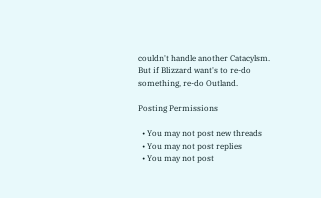couldn't handle another Catacylsm. But if Blizzard want's to re-do something, re-do Outland.

Posting Permissions

  • You may not post new threads
  • You may not post replies
  • You may not post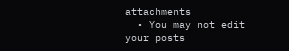attachments
  • You may not edit your posts